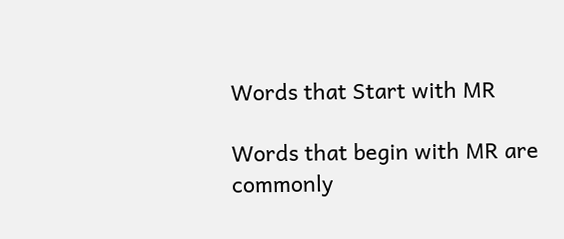Words that Start with MR

Words that begin with MR are commonly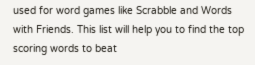used for word games like Scrabble and Words with Friends. This list will help you to find the top scoring words to beat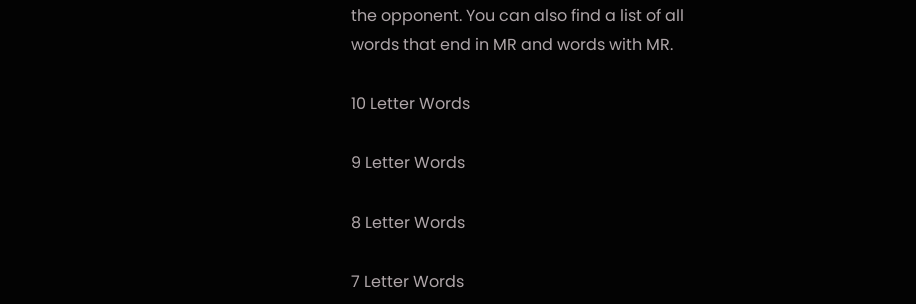the opponent. You can also find a list of all words that end in MR and words with MR.

10 Letter Words

9 Letter Words

8 Letter Words

7 Letter Words